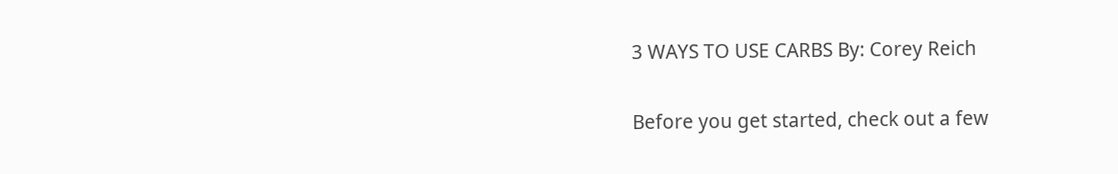3 WAYS TO USE CARBS By: Corey Reich

Before you get started, check out a few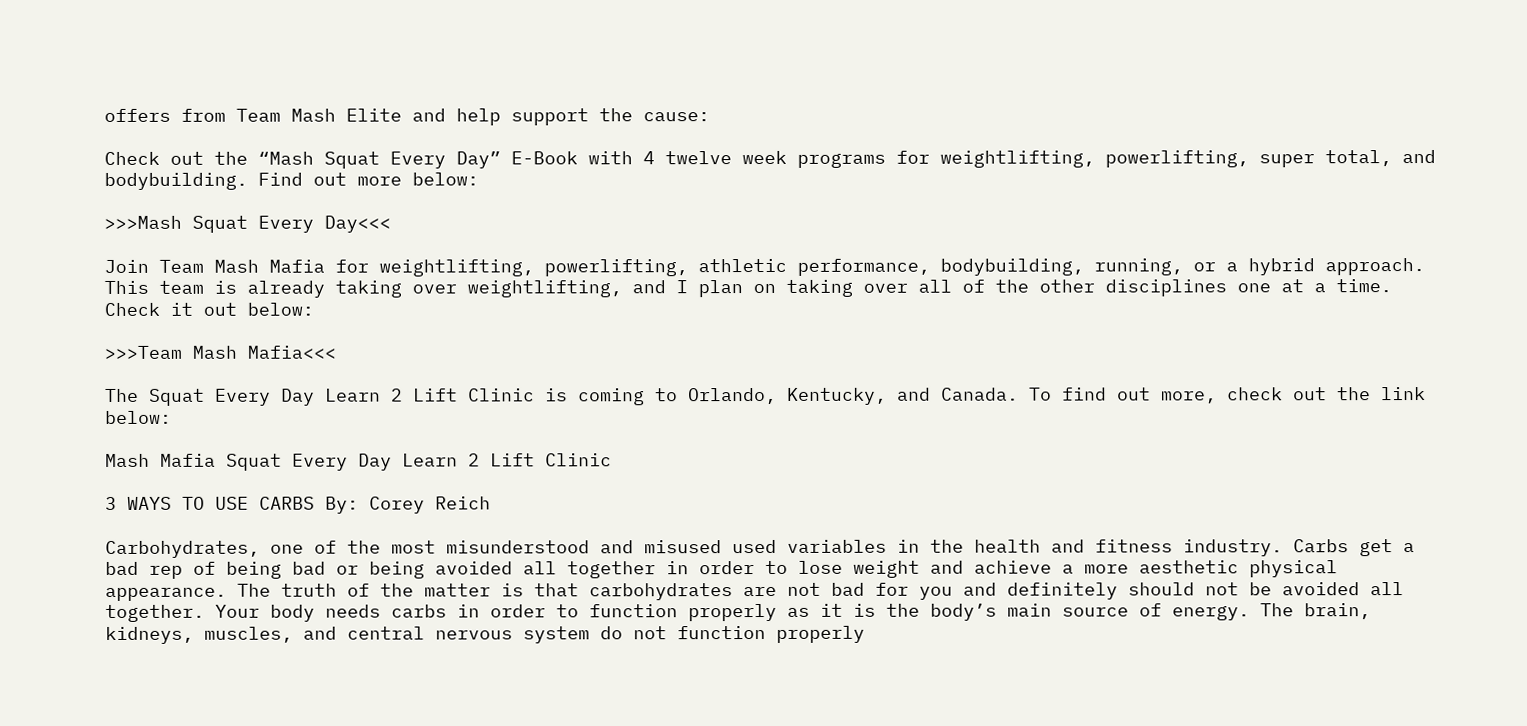offers from Team Mash Elite and help support the cause:

Check out the “Mash Squat Every Day” E-Book with 4 twelve week programs for weightlifting, powerlifting, super total, and bodybuilding. Find out more below:

>>>Mash Squat Every Day<<<

Join Team Mash Mafia for weightlifting, powerlifting, athletic performance, bodybuilding, running, or a hybrid approach. This team is already taking over weightlifting, and I plan on taking over all of the other disciplines one at a time. Check it out below:

>>>Team Mash Mafia<<<

The Squat Every Day Learn 2 Lift Clinic is coming to Orlando, Kentucky, and Canada. To find out more, check out the link below:

Mash Mafia Squat Every Day Learn 2 Lift Clinic

3 WAYS TO USE CARBS By: Corey Reich

Carbohydrates, one of the most misunderstood and misused used variables in the health and fitness industry. Carbs get a bad rep of being bad or being avoided all together in order to lose weight and achieve a more aesthetic physical appearance. The truth of the matter is that carbohydrates are not bad for you and definitely should not be avoided all together. Your body needs carbs in order to function properly as it is the body’s main source of energy. The brain, kidneys, muscles, and central nervous system do not function properly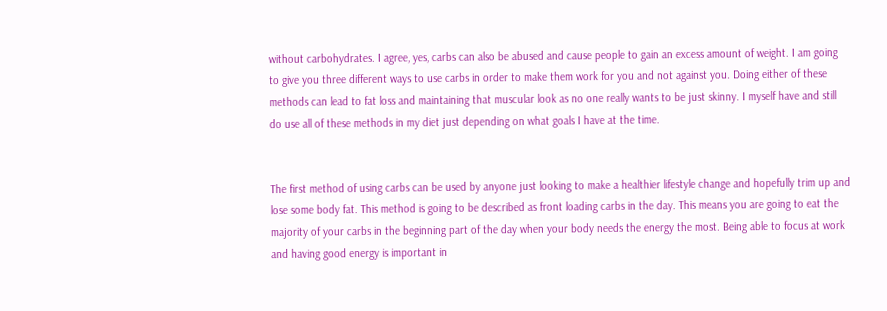without carbohydrates. I agree, yes, carbs can also be abused and cause people to gain an excess amount of weight. I am going to give you three different ways to use carbs in order to make them work for you and not against you. Doing either of these methods can lead to fat loss and maintaining that muscular look as no one really wants to be just skinny. I myself have and still do use all of these methods in my diet just depending on what goals I have at the time.


The first method of using carbs can be used by anyone just looking to make a healthier lifestyle change and hopefully trim up and lose some body fat. This method is going to be described as front loading carbs in the day. This means you are going to eat the majority of your carbs in the beginning part of the day when your body needs the energy the most. Being able to focus at work and having good energy is important in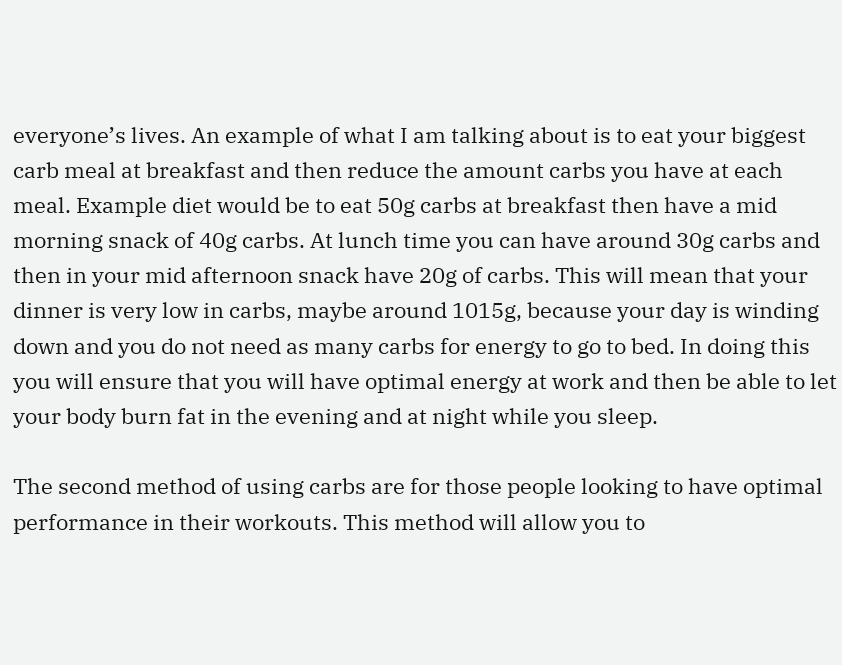everyone’s lives. An example of what I am talking about is to eat your biggest carb meal at breakfast and then reduce the amount carbs you have at each meal. Example diet would be to eat 50g carbs at breakfast then have a mid morning snack of 40g carbs. At lunch time you can have around 30g carbs and then in your mid afternoon snack have 20g of carbs. This will mean that your dinner is very low in carbs, maybe around 1015g, because your day is winding down and you do not need as many carbs for energy to go to bed. In doing this you will ensure that you will have optimal energy at work and then be able to let your body burn fat in the evening and at night while you sleep.

The second method of using carbs are for those people looking to have optimal performance in their workouts. This method will allow you to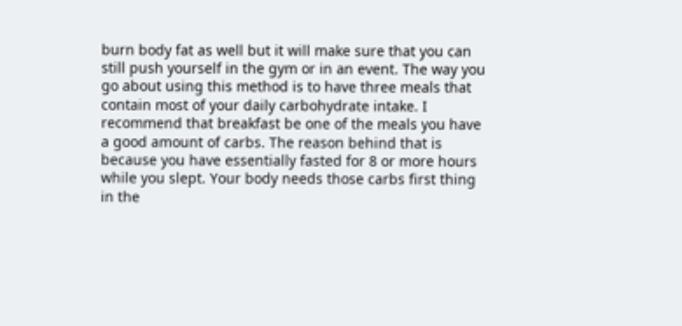burn body fat as well but it will make sure that you can still push yourself in the gym or in an event. The way you go about using this method is to have three meals that contain most of your daily carbohydrate intake. I recommend that breakfast be one of the meals you have a good amount of carbs. The reason behind that is because you have essentially fasted for 8 or more hours while you slept. Your body needs those carbs first thing in the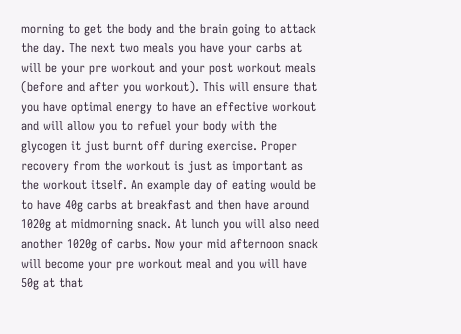morning to get the body and the brain going to attack the day. The next two meals you have your carbs at will be your pre workout and your post workout meals (before and after you workout). This will ensure that you have optimal energy to have an effective workout and will allow you to refuel your body with the glycogen it just burnt off during exercise. Proper recovery from the workout is just as important as the workout itself. An example day of eating would be to have 40g carbs at breakfast and then have around 1020g at midmorning snack. At lunch you will also need another 1020g of carbs. Now your mid afternoon snack will become your pre workout meal and you will have 50g at that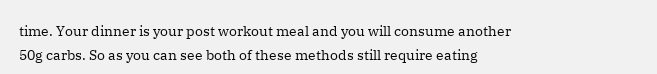time. Your dinner is your post workout meal and you will consume another 50g carbs. So as you can see both of these methods still require eating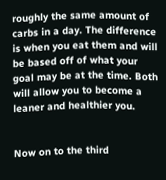roughly the same amount of carbs in a day. The difference is when you eat them and will be based off of what your goal may be at the time. Both will allow you to become a leaner and healthier you.


Now on to the third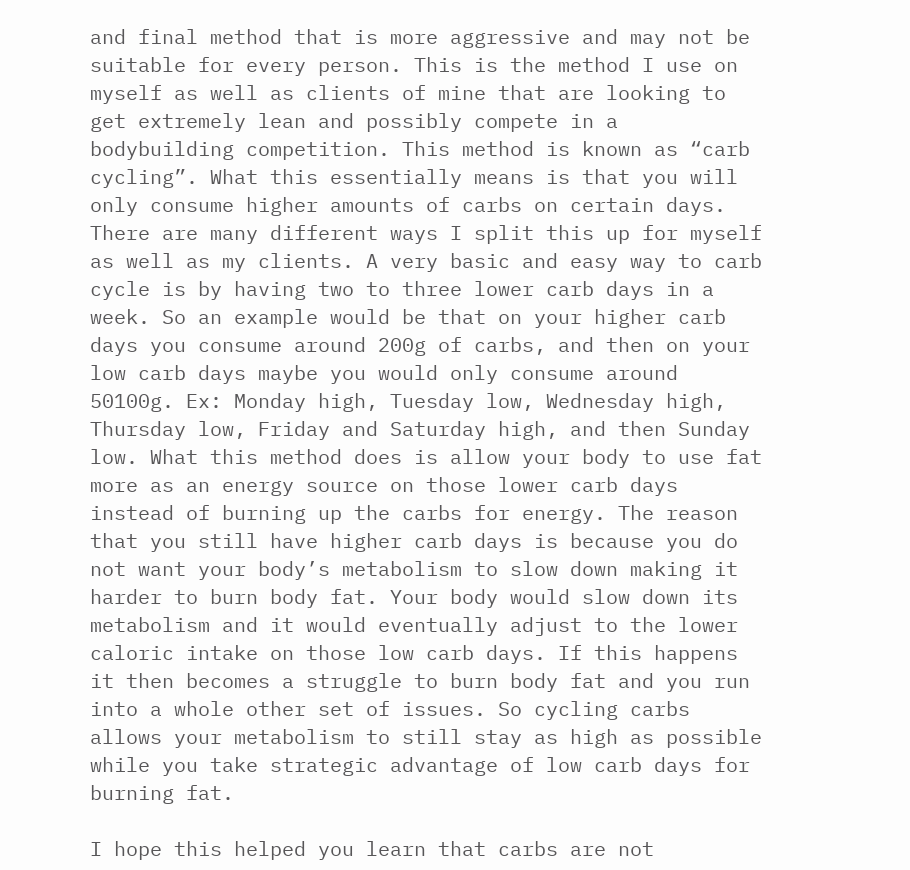and final method that is more aggressive and may not be suitable for every person. This is the method I use on myself as well as clients of mine that are looking to get extremely lean and possibly compete in a bodybuilding competition. This method is known as “carb cycling”. What this essentially means is that you will only consume higher amounts of carbs on certain days. There are many different ways I split this up for myself as well as my clients. A very basic and easy way to carb cycle is by having two to three lower carb days in a week. So an example would be that on your higher carb days you consume around 200g of carbs, and then on your low carb days maybe you would only consume around 50100g. Ex: Monday high, Tuesday low, Wednesday high, Thursday low, Friday and Saturday high, and then Sunday low. What this method does is allow your body to use fat more as an energy source on those lower carb days instead of burning up the carbs for energy. The reason that you still have higher carb days is because you do not want your body’s metabolism to slow down making it harder to burn body fat. Your body would slow down its metabolism and it would eventually adjust to the lower caloric intake on those low carb days. If this happens it then becomes a struggle to burn body fat and you run into a whole other set of issues. So cycling carbs allows your metabolism to still stay as high as possible while you take strategic advantage of low carb days for burning fat.

I hope this helped you learn that carbs are not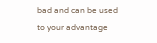bad and can be used to your advantage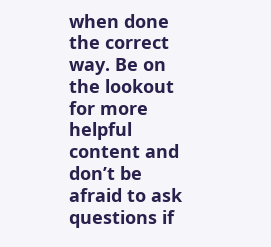when done the correct way. Be on the lookout for more helpful content and don’t be afraid to ask questions if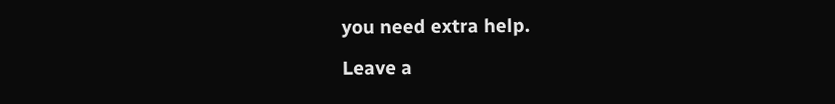you need extra help.

Leave a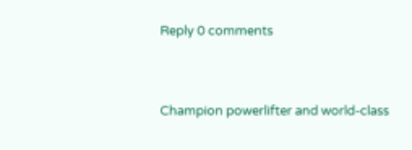Reply 0 comments


Champion powerlifter and world-class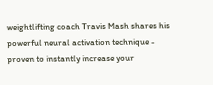weightlifting coach Travis Mash shares his powerful neural activation technique - proven to instantly increase your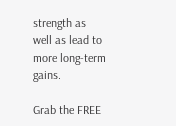strength as well as lead to more long-term gains.

Grab the FREE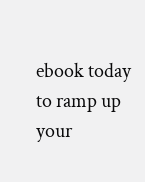ebook today to ramp up your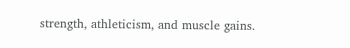strength, athleticism, and muscle gains.